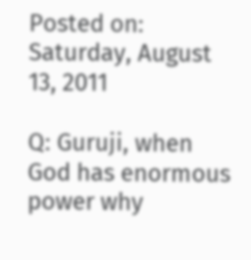Posted on: Saturday, August 13, 2011

Q: Guruji, when God has enormous power why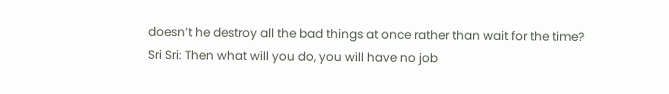doesn’t he destroy all the bad things at once rather than wait for the time?
Sri Sri: Then what will you do, you will have no job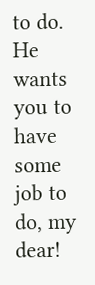to do. He wants you to have some job to do, my dear!